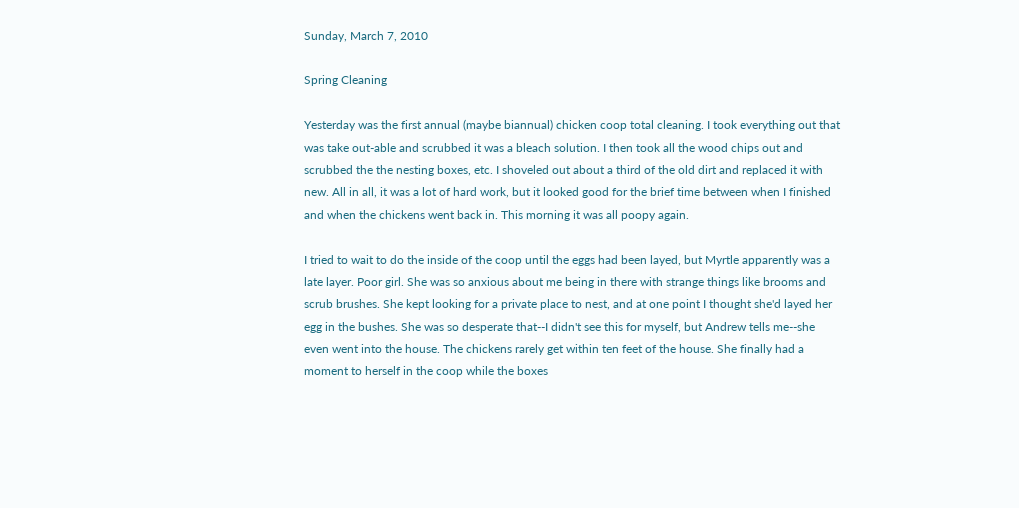Sunday, March 7, 2010

Spring Cleaning

Yesterday was the first annual (maybe biannual) chicken coop total cleaning. I took everything out that was take out-able and scrubbed it was a bleach solution. I then took all the wood chips out and scrubbed the the nesting boxes, etc. I shoveled out about a third of the old dirt and replaced it with new. All in all, it was a lot of hard work, but it looked good for the brief time between when I finished and when the chickens went back in. This morning it was all poopy again.

I tried to wait to do the inside of the coop until the eggs had been layed, but Myrtle apparently was a late layer. Poor girl. She was so anxious about me being in there with strange things like brooms and scrub brushes. She kept looking for a private place to nest, and at one point I thought she'd layed her egg in the bushes. She was so desperate that--I didn't see this for myself, but Andrew tells me--she even went into the house. The chickens rarely get within ten feet of the house. She finally had a moment to herself in the coop while the boxes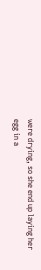were drying, so she end up laying her egg in a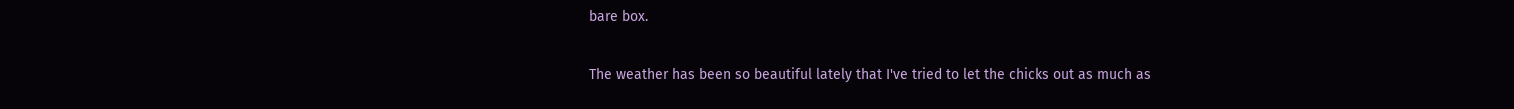bare box.

The weather has been so beautiful lately that I've tried to let the chicks out as much as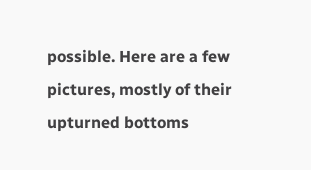possible. Here are a few pictures, mostly of their upturned bottoms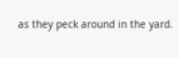as they peck around in the yard.